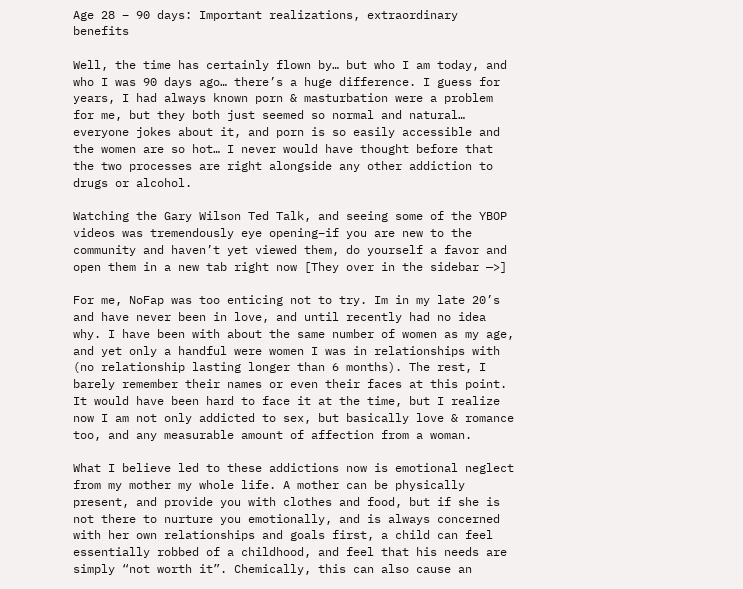Age 28 – 90 days: Important realizations, extraordinary benefits

Well, the time has certainly flown by… but who I am today, and who I was 90 days ago… there’s a huge difference. I guess for years, I had always known porn & masturbation were a problem for me, but they both just seemed so normal and natural… everyone jokes about it, and porn is so easily accessible and the women are so hot… I never would have thought before that the two processes are right alongside any other addiction to drugs or alcohol.

Watching the Gary Wilson Ted Talk, and seeing some of the YBOP videos was tremendously eye opening–if you are new to the community and haven’t yet viewed them, do yourself a favor and open them in a new tab right now [They over in the sidebar —>]

For me, NoFap was too enticing not to try. Im in my late 20’s and have never been in love, and until recently had no idea why. I have been with about the same number of women as my age, and yet only a handful were women I was in relationships with (no relationship lasting longer than 6 months). The rest, I barely remember their names or even their faces at this point. It would have been hard to face it at the time, but I realize now I am not only addicted to sex, but basically love & romance too, and any measurable amount of affection from a woman.

What I believe led to these addictions now is emotional neglect from my mother my whole life. A mother can be physically present, and provide you with clothes and food, but if she is not there to nurture you emotionally, and is always concerned with her own relationships and goals first, a child can feel essentially robbed of a childhood, and feel that his needs are simply “not worth it”. Chemically, this can also cause an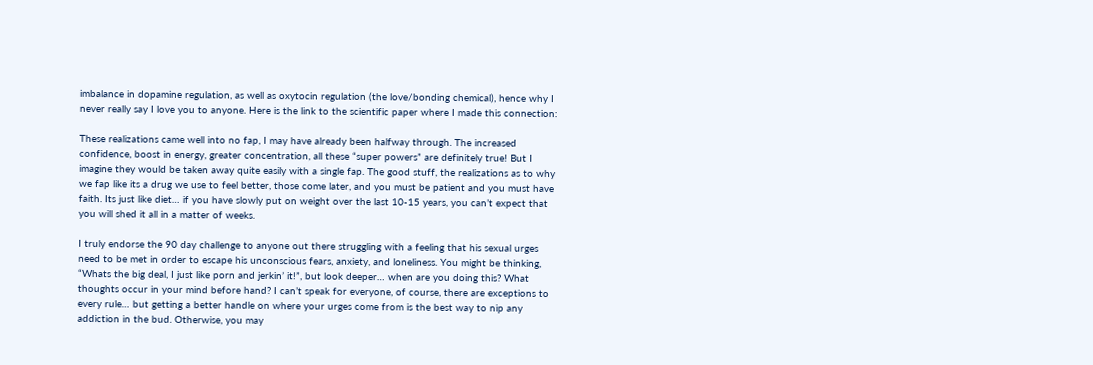imbalance in dopamine regulation, as well as oxytocin regulation (the love/bonding chemical), hence why I never really say I love you to anyone. Here is the link to the scientific paper where I made this connection:

These realizations came well into no fap, I may have already been halfway through. The increased confidence, boost in energy, greater concentration, all these “super powers” are definitely true! But I imagine they would be taken away quite easily with a single fap. The good stuff, the realizations as to why we fap like its a drug we use to feel better, those come later, and you must be patient and you must have faith. Its just like diet… if you have slowly put on weight over the last 10-15 years, you can’t expect that you will shed it all in a matter of weeks.

I truly endorse the 90 day challenge to anyone out there struggling with a feeling that his sexual urges need to be met in order to escape his unconscious fears, anxiety, and loneliness. You might be thinking, “Whats the big deal, I just like porn and jerkin’ it!”, but look deeper… when are you doing this? What thoughts occur in your mind before hand? I can’t speak for everyone, of course, there are exceptions to every rule… but getting a better handle on where your urges come from is the best way to nip any addiction in the bud. Otherwise, you may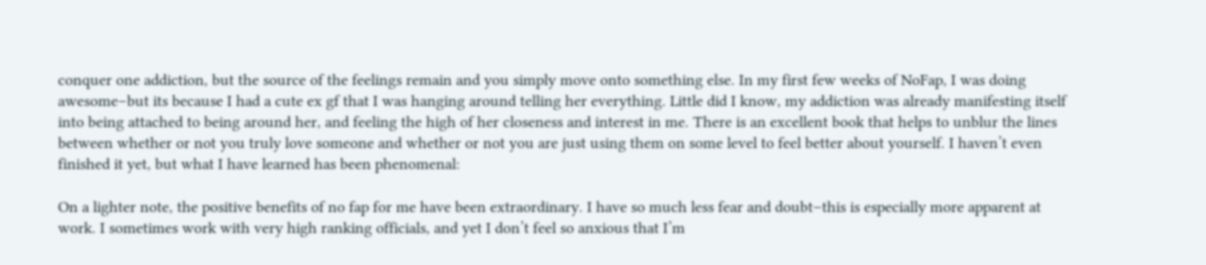conquer one addiction, but the source of the feelings remain and you simply move onto something else. In my first few weeks of NoFap, I was doing awesome–but its because I had a cute ex gf that I was hanging around telling her everything. Little did I know, my addiction was already manifesting itself into being attached to being around her, and feeling the high of her closeness and interest in me. There is an excellent book that helps to unblur the lines between whether or not you truly love someone and whether or not you are just using them on some level to feel better about yourself. I haven’t even finished it yet, but what I have learned has been phenomenal:

On a lighter note, the positive benefits of no fap for me have been extraordinary. I have so much less fear and doubt–this is especially more apparent at work. I sometimes work with very high ranking officials, and yet I don’t feel so anxious that I’m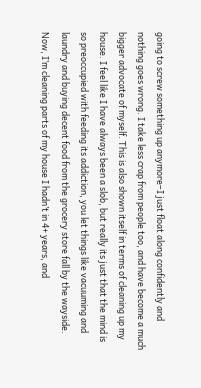going to screw something up anymore–I just float along confidently and nothing goes wrong. I take less crap from people too, and have become a much bigger advocate of myself. This is also shown itself in terms of cleaning up my house. I feel like I have always been a slob, but really its just that the mind is so preoccupied with feeding its addiction, you let things like vacuuming and laundry and buying decent food from the grocery store fall by the wayside. Now, I’m cleaning parts of my house I hadn’t in 4+ years, and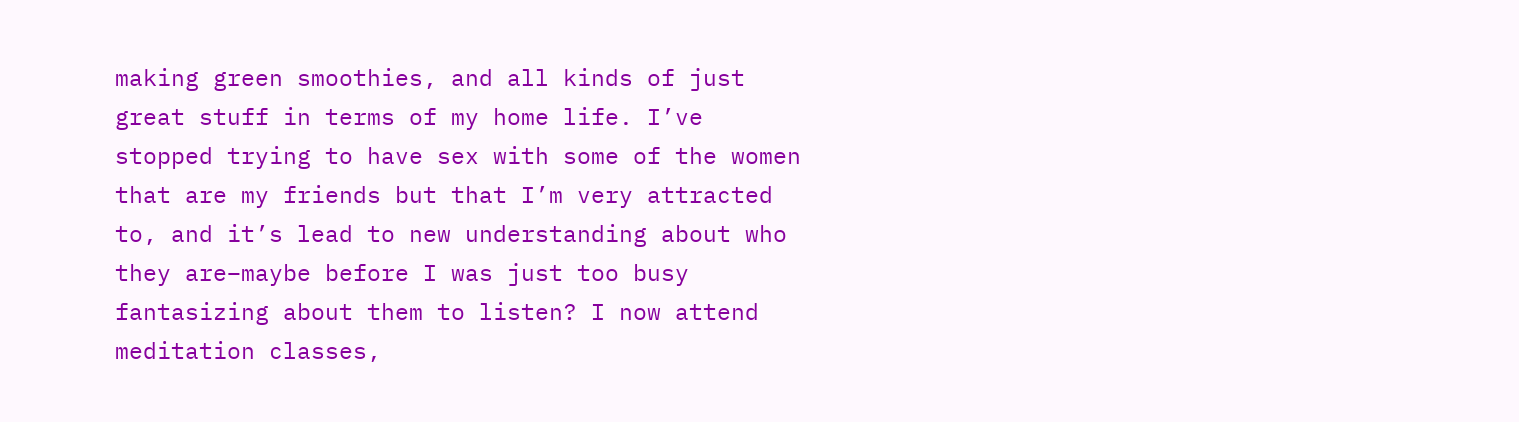making green smoothies, and all kinds of just great stuff in terms of my home life. I’ve stopped trying to have sex with some of the women that are my friends but that I’m very attracted to, and it’s lead to new understanding about who they are–maybe before I was just too busy fantasizing about them to listen? I now attend meditation classes,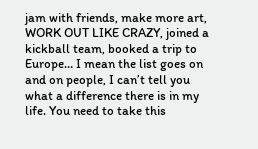jam with friends, make more art, WORK OUT LIKE CRAZY, joined a kickball team, booked a trip to Europe… I mean the list goes on and on people, I can’t tell you what a difference there is in my life. You need to take this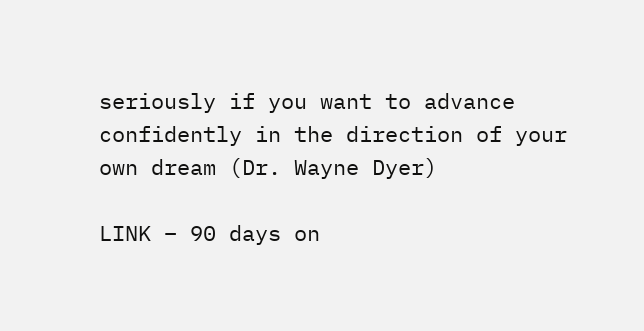seriously if you want to advance confidently in the direction of your own dream (Dr. Wayne Dyer)

LINK – 90 days on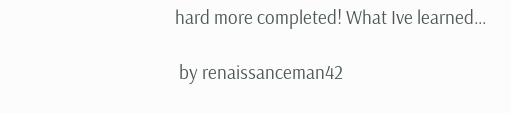hard more completed! What Ive learned…

 by renaissanceman42